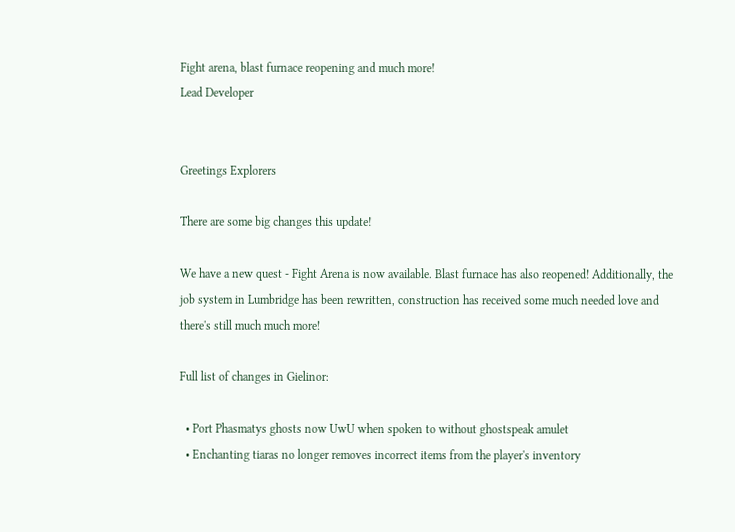Fight arena, blast furnace reopening and much more!
Lead Developer


Greetings Explorers

There are some big changes this update!

We have a new quest - Fight Arena is now available. Blast furnace has also reopened! Additionally, the job system in Lumbridge has been rewritten, construction has received some much needed love and there's still much much more!

Full list of changes in Gielinor:

  • Port Phasmatys ghosts now UwU when spoken to without ghostspeak amulet
  • Enchanting tiaras no longer removes incorrect items from the player's inventory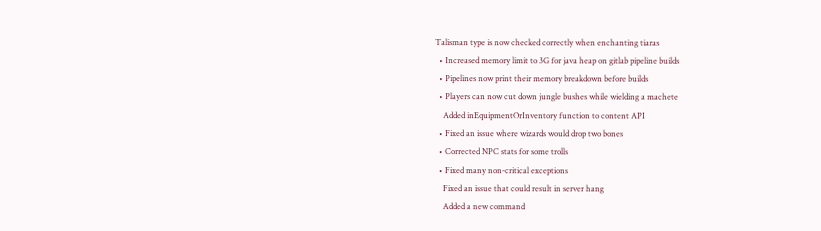Talisman type is now checked correctly when enchanting tiaras
  • Increased memory limit to 3G for java heap on gitlab pipeline builds
  • Pipelines now print their memory breakdown before builds
  • Players can now cut down jungle bushes while wielding a machete
    Added inEquipmentOrInventory function to content API
  • Fixed an issue where wizards would drop two bones
  • Corrected NPC stats for some trolls
  • Fixed many non-critical exceptions
    Fixed an issue that could result in server hang
    Added a new command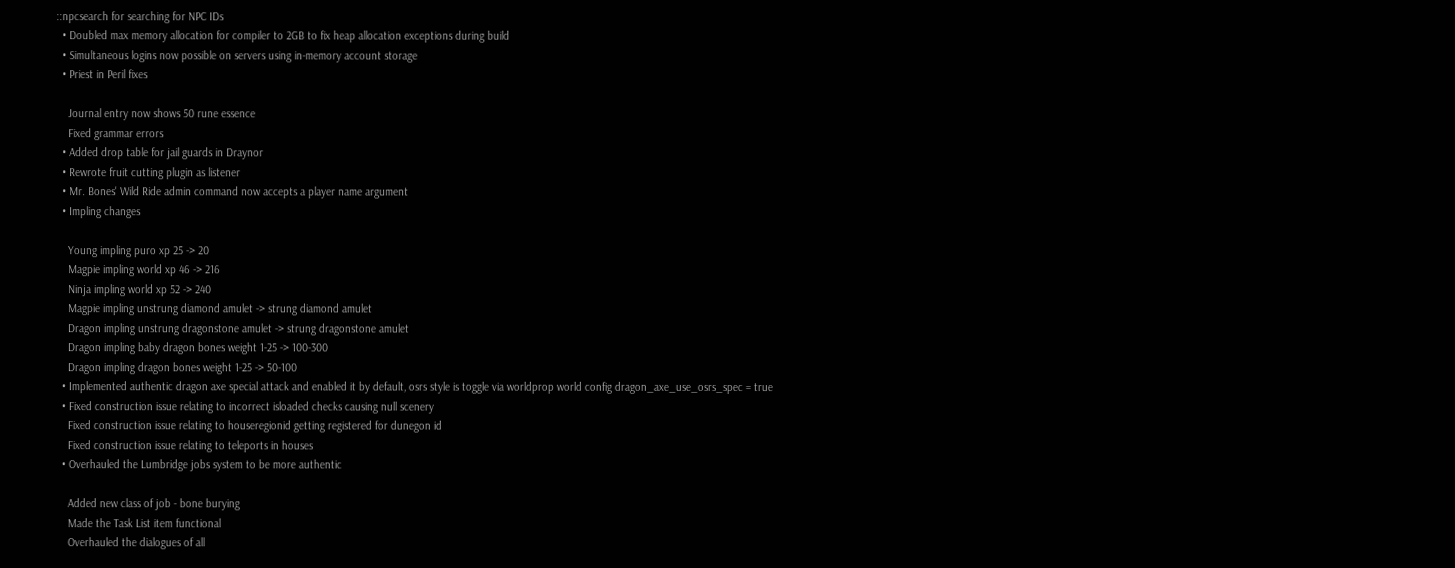::npcsearch for searching for NPC IDs
  • Doubled max memory allocation for compiler to 2GB to fix heap allocation exceptions during build
  • Simultaneous logins now possible on servers using in-memory account storage
  • Priest in Peril fixes

    Journal entry now shows 50 rune essence
    Fixed grammar errors
  • Added drop table for jail guards in Draynor
  • Rewrote fruit cutting plugin as listener
  • Mr. Bones' Wild Ride admin command now accepts a player name argument
  • Impling changes

    Young impling puro xp 25 -> 20
    Magpie impling world xp 46 -> 216
    Ninja impling world xp 52 -> 240
    Magpie impling unstrung diamond amulet -> strung diamond amulet
    Dragon impling unstrung dragonstone amulet -> strung dragonstone amulet
    Dragon impling baby dragon bones weight 1-25 -> 100-300
    Dragon impling dragon bones weight 1-25 -> 50-100
  • Implemented authentic dragon axe special attack and enabled it by default, osrs style is toggle via worldprop world config dragon_axe_use_osrs_spec = true
  • Fixed construction issue relating to incorrect isloaded checks causing null scenery
    Fixed construction issue relating to houseregionid getting registered for dunegon id
    Fixed construction issue relating to teleports in houses
  • Overhauled the Lumbridge jobs system to be more authentic

    Added new class of job - bone burying
    Made the Task List item functional
    Overhauled the dialogues of all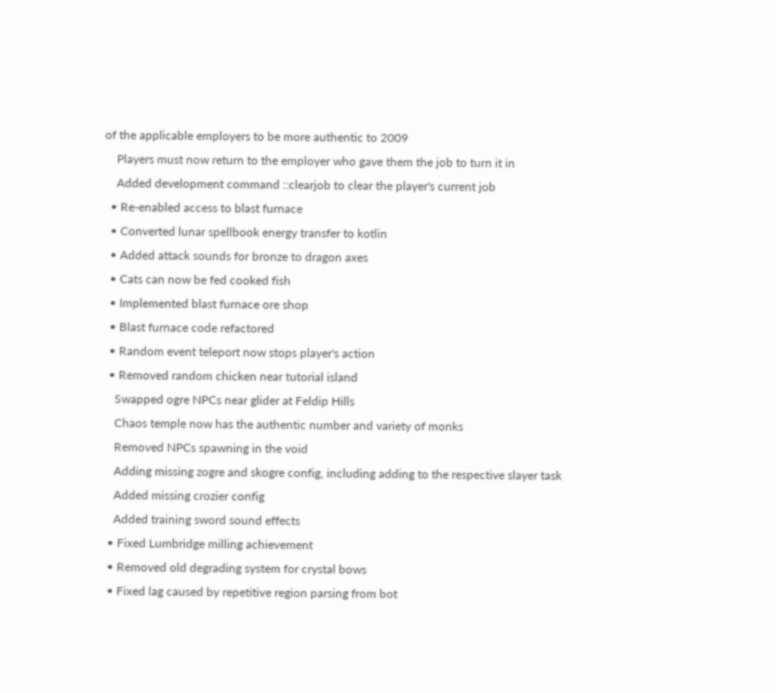of the applicable employers to be more authentic to 2009
    Players must now return to the employer who gave them the job to turn it in
    Added development command ::clearjob to clear the player's current job
  • Re-enabled access to blast furnace
  • Converted lunar spellbook energy transfer to kotlin
  • Added attack sounds for bronze to dragon axes
  • Cats can now be fed cooked fish
  • Implemented blast furnace ore shop
  • Blast furnace code refactored
  • Random event teleport now stops player's action
  • Removed random chicken near tutorial island
    Swapped ogre NPCs near glider at Feldip Hills
    Chaos temple now has the authentic number and variety of monks
    Removed NPCs spawning in the void
    Adding missing zogre and skogre config, including adding to the respective slayer task
    Added missing crozier config
    Added training sword sound effects
  • Fixed Lumbridge milling achievement
  • Removed old degrading system for crystal bows
  • Fixed lag caused by repetitive region parsing from bot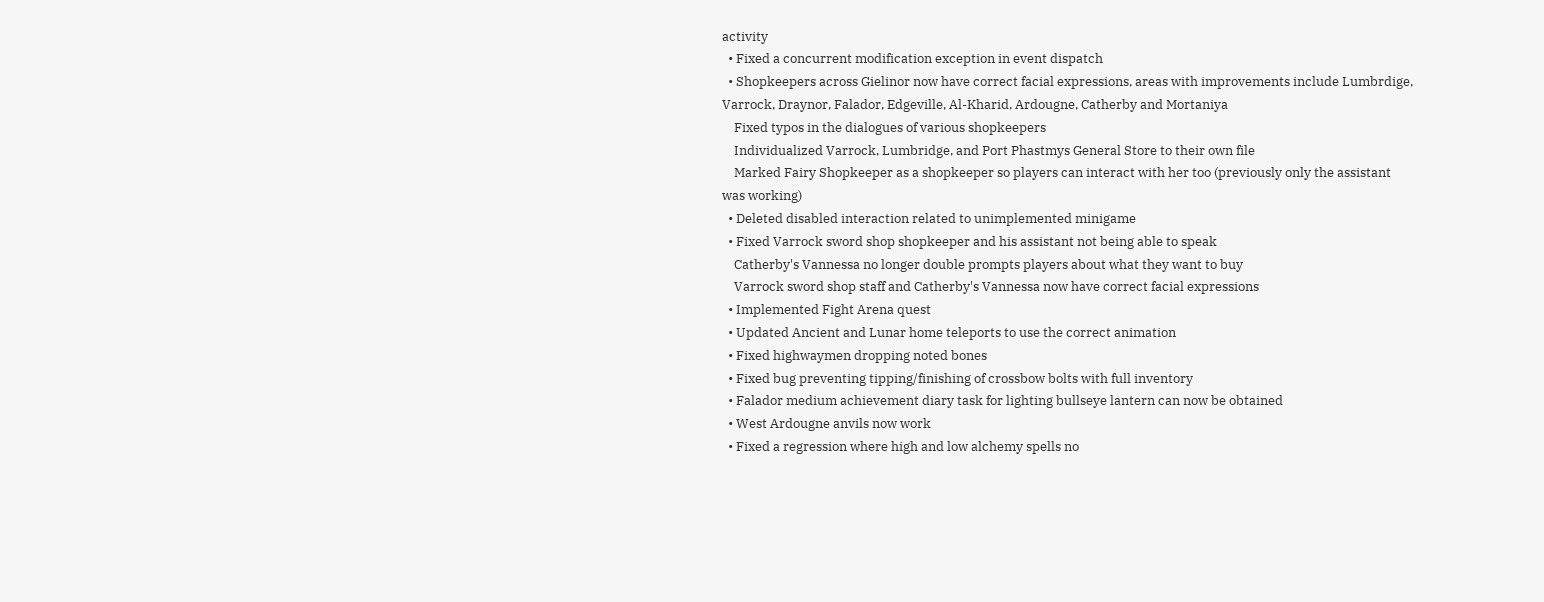activity
  • Fixed a concurrent modification exception in event dispatch
  • Shopkeepers across Gielinor now have correct facial expressions, areas with improvements include Lumbrdige, Varrock, Draynor, Falador, Edgeville, Al-Kharid, Ardougne, Catherby and Mortaniya
    Fixed typos in the dialogues of various shopkeepers
    Individualized Varrock, Lumbridge, and Port Phastmys General Store to their own file
    Marked Fairy Shopkeeper as a shopkeeper so players can interact with her too (previously only the assistant was working)
  • Deleted disabled interaction related to unimplemented minigame
  • Fixed Varrock sword shop shopkeeper and his assistant not being able to speak
    Catherby's Vannessa no longer double prompts players about what they want to buy
    Varrock sword shop staff and Catherby's Vannessa now have correct facial expressions
  • Implemented Fight Arena quest
  • Updated Ancient and Lunar home teleports to use the correct animation
  • Fixed highwaymen dropping noted bones
  • Fixed bug preventing tipping/finishing of crossbow bolts with full inventory
  • Falador medium achievement diary task for lighting bullseye lantern can now be obtained
  • West Ardougne anvils now work
  • Fixed a regression where high and low alchemy spells no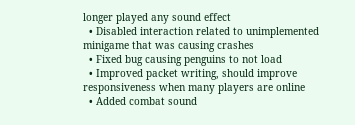longer played any sound effect
  • Disabled interaction related to unimplemented minigame that was causing crashes
  • Fixed bug causing penguins to not load
  • Improved packet writing, should improve responsiveness when many players are online
  • Added combat sound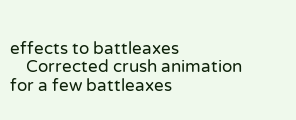effects to battleaxes
    Corrected crush animation for a few battleaxes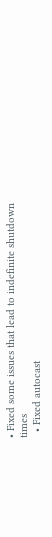• Fixed some issues that lead to indefinite shutdown times
  • Fixed autocast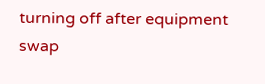turning off after equipment swap